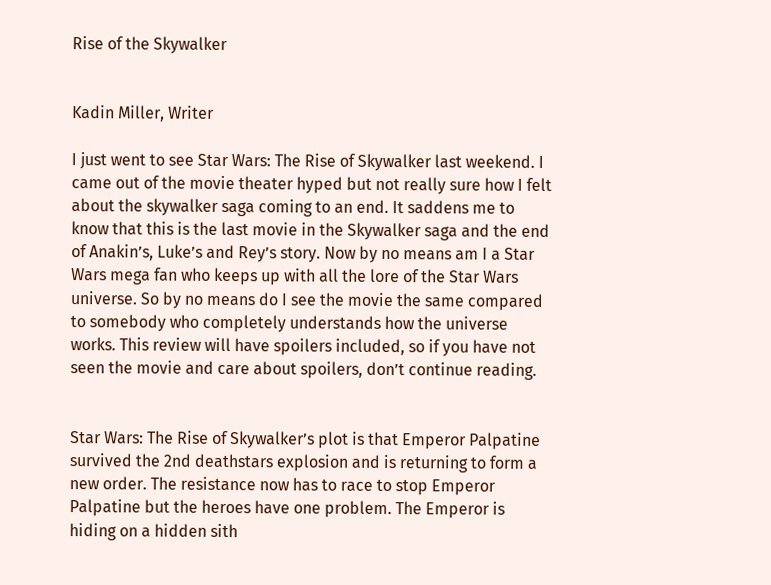Rise of the Skywalker


Kadin Miller, Writer

I just went to see Star Wars: The Rise of Skywalker last weekend. I came out of the movie theater hyped but not really sure how I felt about the skywalker saga coming to an end. It saddens me to know that this is the last movie in the Skywalker saga and the end of Anakin’s, Luke’s and Rey’s story. Now by no means am I a Star Wars mega fan who keeps up with all the lore of the Star Wars universe. So by no means do I see the movie the same compared to somebody who completely understands how the universe works. This review will have spoilers included, so if you have not seen the movie and care about spoilers, don’t continue reading.


Star Wars: The Rise of Skywalker’s plot is that Emperor Palpatine survived the 2nd deathstars explosion and is returning to form a new order. The resistance now has to race to stop Emperor Palpatine but the heroes have one problem. The Emperor is hiding on a hidden sith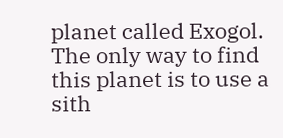planet called Exogol. The only way to find this planet is to use a sith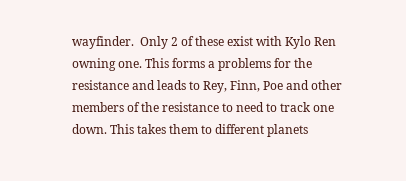wayfinder.  Only 2 of these exist with Kylo Ren owning one. This forms a problems for the resistance and leads to Rey, Finn, Poe and other members of the resistance to need to track one down. This takes them to different planets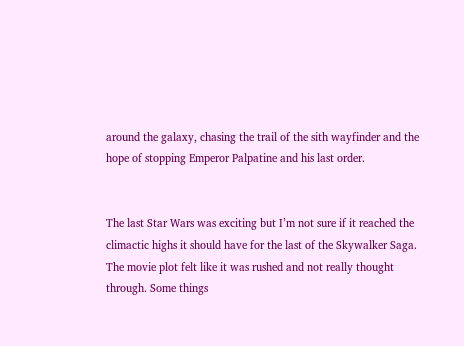around the galaxy, chasing the trail of the sith wayfinder and the hope of stopping Emperor Palpatine and his last order.


The last Star Wars was exciting but I’m not sure if it reached the climactic highs it should have for the last of the Skywalker Saga. The movie plot felt like it was rushed and not really thought through. Some things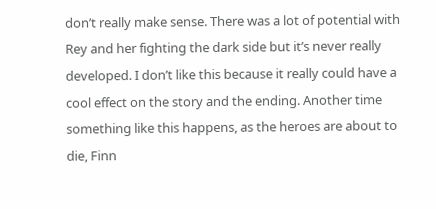don’t really make sense. There was a lot of potential with Rey and her fighting the dark side but it’s never really developed. I don’t like this because it really could have a cool effect on the story and the ending. Another time something like this happens, as the heroes are about to die, Finn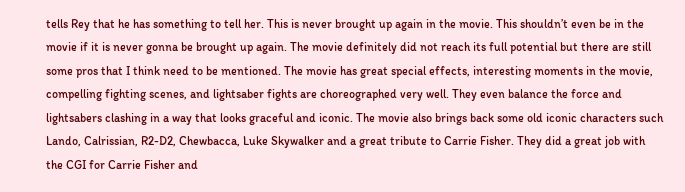tells Rey that he has something to tell her. This is never brought up again in the movie. This shouldn’t even be in the movie if it is never gonna be brought up again. The movie definitely did not reach its full potential but there are still some pros that I think need to be mentioned. The movie has great special effects, interesting moments in the movie, compelling fighting scenes, and lightsaber fights are choreographed very well. They even balance the force and lightsabers clashing in a way that looks graceful and iconic. The movie also brings back some old iconic characters such Lando, Calrissian, R2-D2, Chewbacca, Luke Skywalker and a great tribute to Carrie Fisher. They did a great job with the CGI for Carrie Fisher and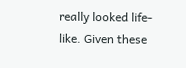really looked life-like. Given these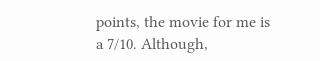points, the movie for me is a 7/10. Although,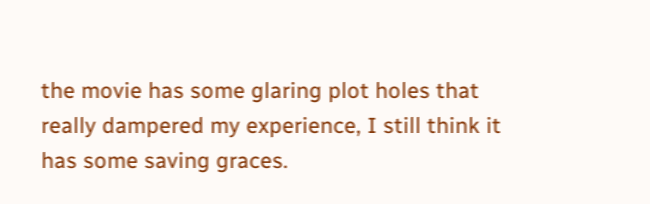the movie has some glaring plot holes that really dampered my experience, I still think it has some saving graces.